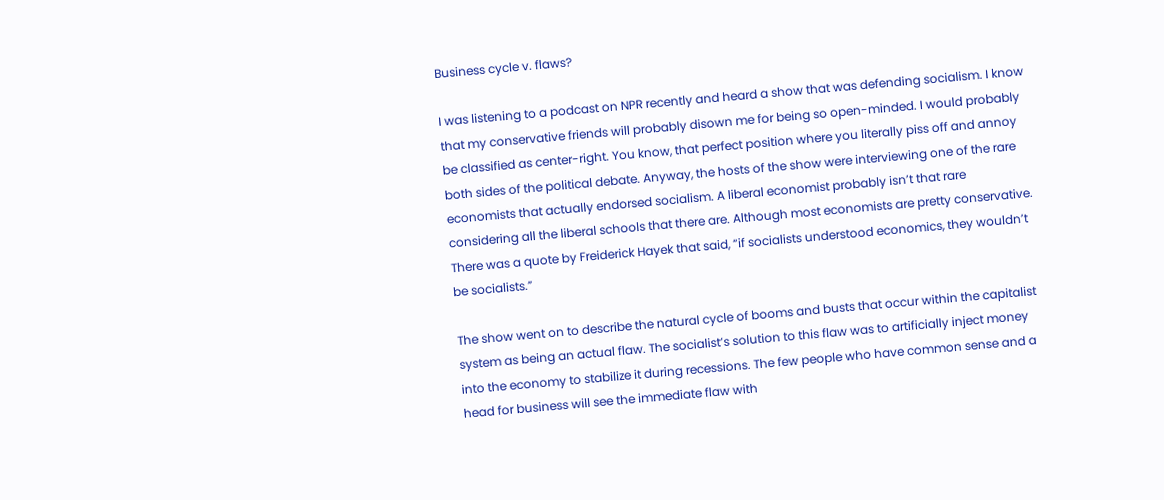Business cycle v. flaws?

I was listening to a podcast on NPR recently and heard a show that was defending socialism. I know that my conservative friends will probably disown me for being so open-minded. I would probably be classified as center-right. You know, that perfect position where you literally piss off and annoy both sides of the political debate. Anyway, the hosts of the show were interviewing one of the rare economists that actually endorsed socialism. A liberal economist probably isn’t that rare considering all the liberal schools that there are. Although most economists are pretty conservative. There was a quote by Freiderick Hayek that said, “if socialists understood economics, they wouldn’t be socialists.”

The show went on to describe the natural cycle of booms and busts that occur within the capitalist system as being an actual flaw. The socialist’s solution to this flaw was to artificially inject money into the economy to stabilize it during recessions. The few people who have common sense and a head for business will see the immediate flaw with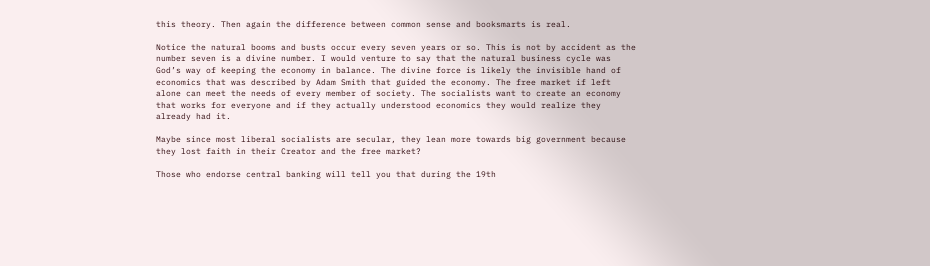this theory. Then again the difference between common sense and booksmarts is real.

Notice the natural booms and busts occur every seven years or so. This is not by accident as the number seven is a divine number. I would venture to say that the natural business cycle was God’s way of keeping the economy in balance. The divine force is likely the invisible hand of economics that was described by Adam Smith that guided the economy. The free market if left alone can meet the needs of every member of society. The socialists want to create an economy that works for everyone and if they actually understood economics they would realize they already had it.

Maybe since most liberal socialists are secular, they lean more towards big government because they lost faith in their Creator and the free market?

Those who endorse central banking will tell you that during the 19th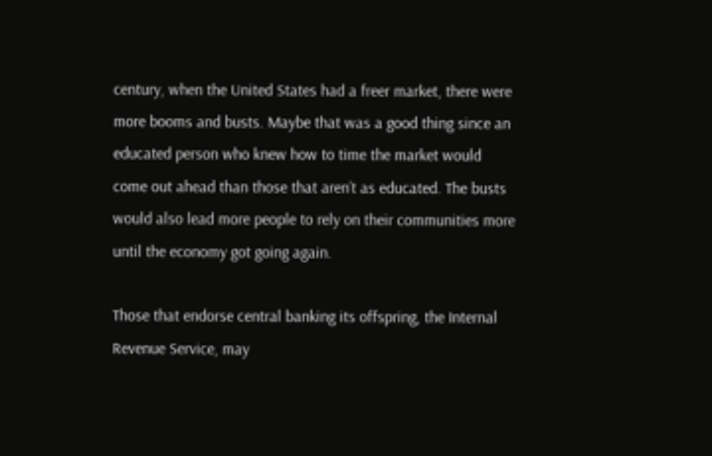century, when the United States had a freer market, there were more booms and busts. Maybe that was a good thing since an educated person who knew how to time the market would come out ahead than those that aren’t as educated. The busts would also lead more people to rely on their communities more until the economy got going again.

Those that endorse central banking its offspring, the Internal Revenue Service, may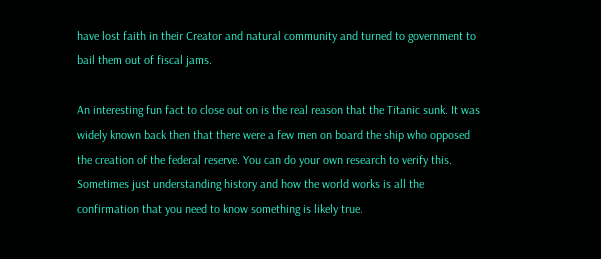have lost faith in their Creator and natural community and turned to government to bail them out of fiscal jams.

An interesting fun fact to close out on is the real reason that the Titanic sunk. It was widely known back then that there were a few men on board the ship who opposed the creation of the federal reserve. You can do your own research to verify this. Sometimes just understanding history and how the world works is all the confirmation that you need to know something is likely true.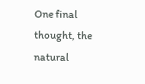One final thought, the natural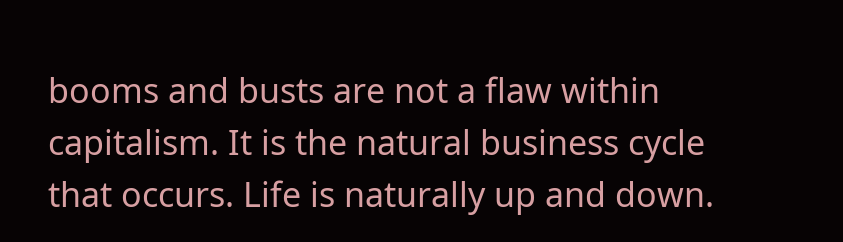booms and busts are not a flaw within capitalism. It is the natural business cycle that occurs. Life is naturally up and down.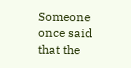Someone once said that the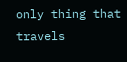only thing that travels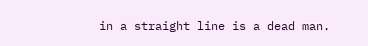in a straight line is a dead man.